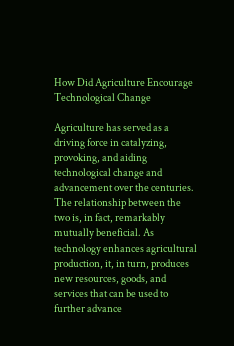How Did Agriculture Encourage Technological Change

Agriculture has served as a driving force in catalyzing, provoking, and aiding technological change and advancement over the centuries. The relationship between the two is, in fact, remarkably mutually beneficial. As technology enhances agricultural production, it, in turn, produces new resources, goods, and services that can be used to further advance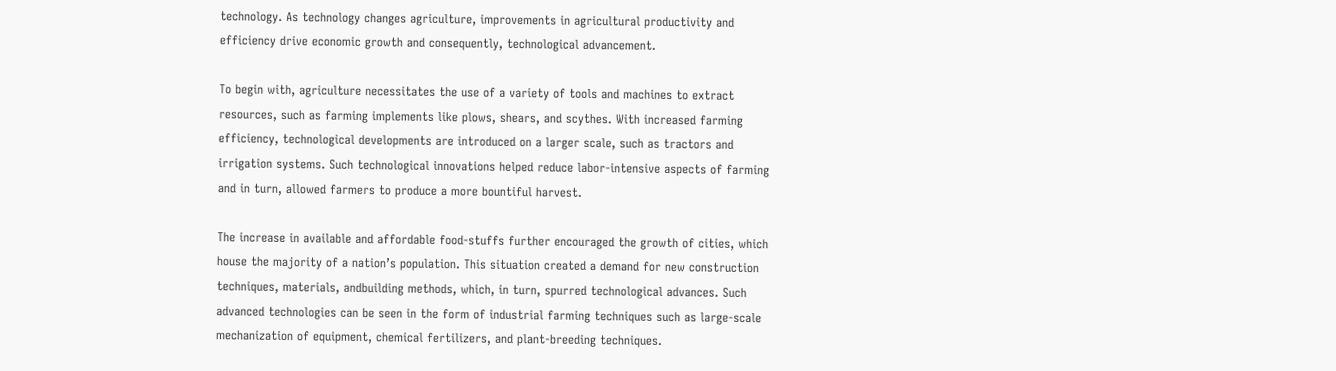technology. As technology changes agriculture, improvements in agricultural productivity and efficiency drive economic growth and consequently, technological advancement.

To begin with, agriculture necessitates the use of a variety of tools and machines to extract resources, such as farming implements like plows, shears, and scythes. With increased farming efficiency, technological developments are introduced on a larger scale, such as tractors and irrigation systems. Such technological innovations helped reduce labor-intensive aspects of farming and in turn, allowed farmers to produce a more bountiful harvest.

The increase in available and affordable food-stuffs further encouraged the growth of cities, which house the majority of a nation’s population. This situation created a demand for new construction techniques, materials, andbuilding methods, which, in turn, spurred technological advances. Such advanced technologies can be seen in the form of industrial farming techniques such as large-scale mechanization of equipment, chemical fertilizers, and plant-breeding techniques.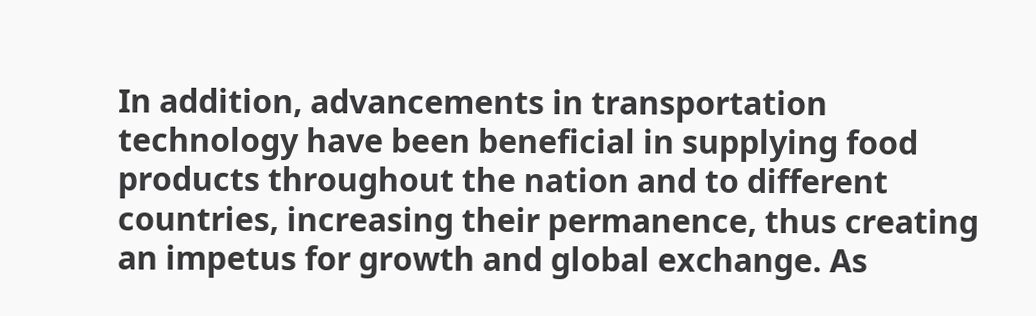In addition, advancements in transportation technology have been beneficial in supplying food products throughout the nation and to different countries, increasing their permanence, thus creating an impetus for growth and global exchange. As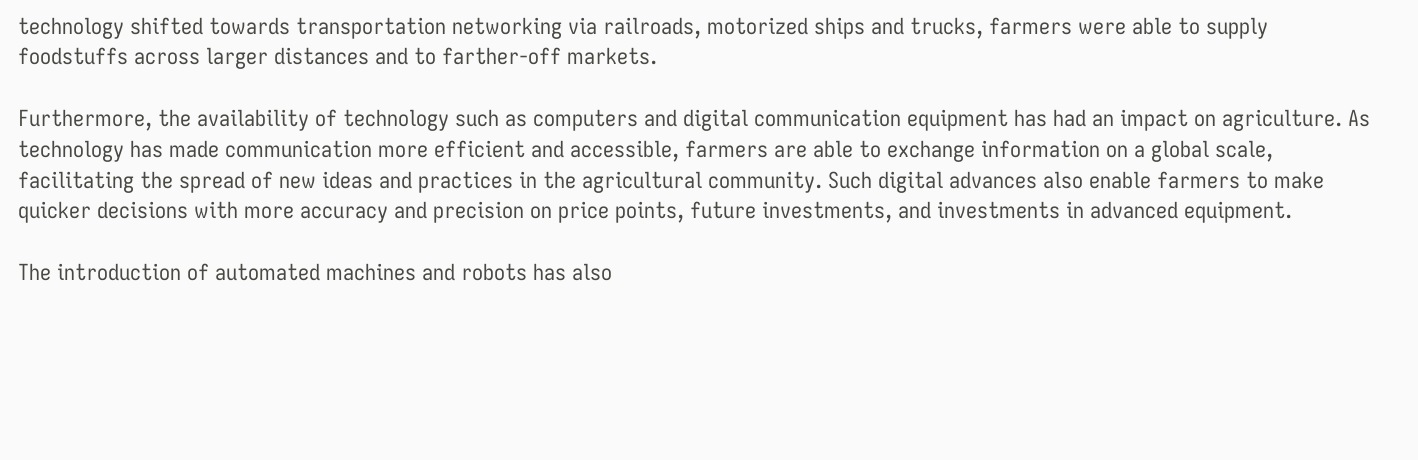technology shifted towards transportation networking via railroads, motorized ships and trucks, farmers were able to supply foodstuffs across larger distances and to farther-off markets.

Furthermore, the availability of technology such as computers and digital communication equipment has had an impact on agriculture. As technology has made communication more efficient and accessible, farmers are able to exchange information on a global scale, facilitating the spread of new ideas and practices in the agricultural community. Such digital advances also enable farmers to make quicker decisions with more accuracy and precision on price points, future investments, and investments in advanced equipment.

The introduction of automated machines and robots has also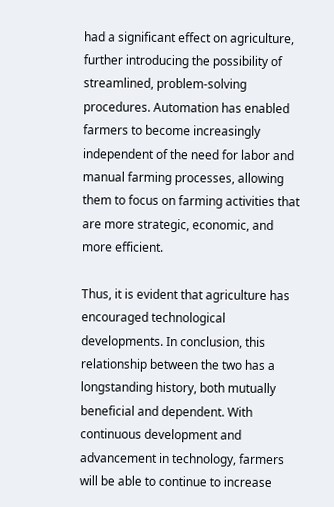had a significant effect on agriculture, further introducing the possibility of streamlined, problem-solving procedures. Automation has enabled farmers to become increasingly independent of the need for labor and manual farming processes, allowing them to focus on farming activities that are more strategic, economic, and more efficient.

Thus, it is evident that agriculture has encouraged technological developments. In conclusion, this relationship between the two has a longstanding history, both mutually beneficial and dependent. With continuous development and advancement in technology, farmers will be able to continue to increase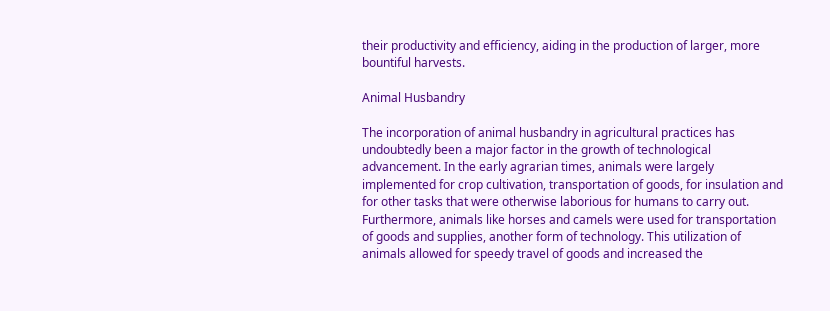their productivity and efficiency, aiding in the production of larger, more bountiful harvests.

Animal Husbandry

The incorporation of animal husbandry in agricultural practices has undoubtedly been a major factor in the growth of technological advancement. In the early agrarian times, animals were largely implemented for crop cultivation, transportation of goods, for insulation and for other tasks that were otherwise laborious for humans to carry out. Furthermore, animals like horses and camels were used for transportation of goods and supplies, another form of technology. This utilization of animals allowed for speedy travel of goods and increased the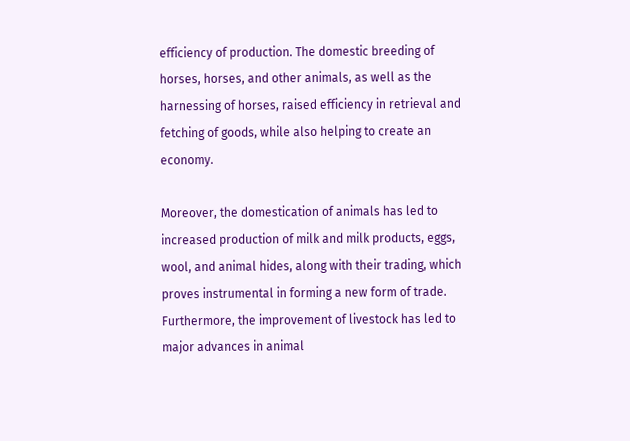efficiency of production. The domestic breeding of horses, horses, and other animals, as well as the harnessing of horses, raised efficiency in retrieval and fetching of goods, while also helping to create an economy.

Moreover, the domestication of animals has led to increased production of milk and milk products, eggs, wool, and animal hides, along with their trading, which proves instrumental in forming a new form of trade. Furthermore, the improvement of livestock has led to major advances in animal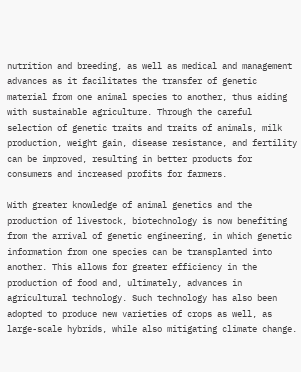nutrition and breeding, as well as medical and management advances as it facilitates the transfer of genetic material from one animal species to another, thus aiding with sustainable agriculture. Through the careful selection of genetic traits and traits of animals, milk production, weight gain, disease resistance, and fertility can be improved, resulting in better products for consumers and increased profits for farmers.

With greater knowledge of animal genetics and the production of livestock, biotechnology is now benefiting from the arrival of genetic engineering, in which genetic information from one species can be transplanted into another. This allows for greater efficiency in the production of food and, ultimately, advances in agricultural technology. Such technology has also been adopted to produce new varieties of crops as well, as large-scale hybrids, while also mitigating climate change.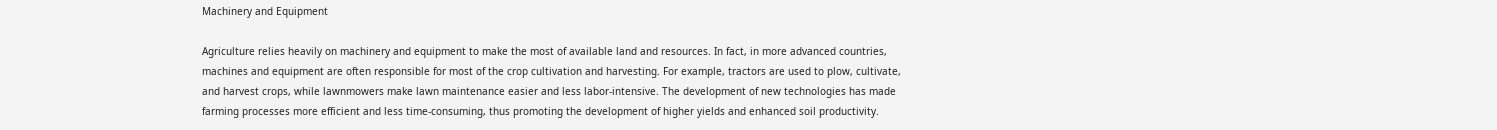Machinery and Equipment

Agriculture relies heavily on machinery and equipment to make the most of available land and resources. In fact, in more advanced countries, machines and equipment are often responsible for most of the crop cultivation and harvesting. For example, tractors are used to plow, cultivate, and harvest crops, while lawnmowers make lawn maintenance easier and less labor-intensive. The development of new technologies has made farming processes more efficient and less time-consuming, thus promoting the development of higher yields and enhanced soil productivity.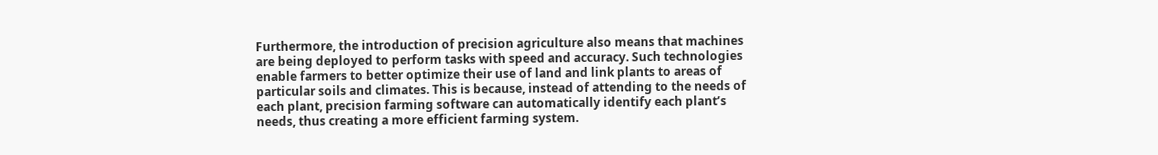Furthermore, the introduction of precision agriculture also means that machines are being deployed to perform tasks with speed and accuracy. Such technologies enable farmers to better optimize their use of land and link plants to areas of particular soils and climates. This is because, instead of attending to the needs of each plant, precision farming software can automatically identify each plant’s needs, thus creating a more efficient farming system.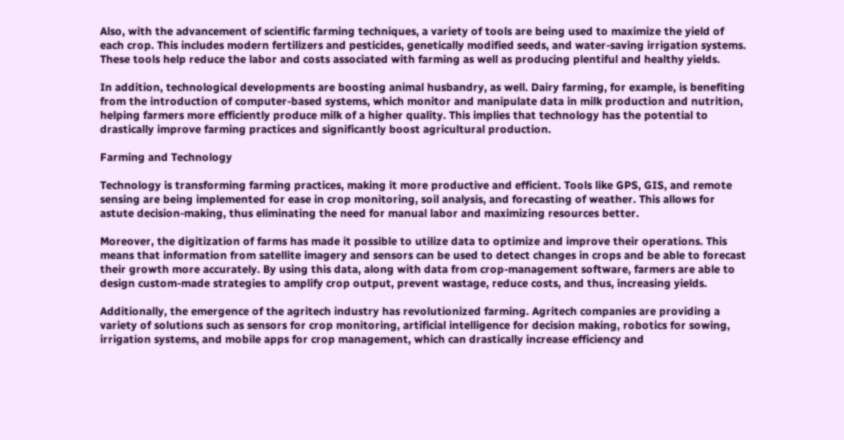Also, with the advancement of scientific farming techniques, a variety of tools are being used to maximize the yield of each crop. This includes modern fertilizers and pesticides, genetically modified seeds, and water-saving irrigation systems. These tools help reduce the labor and costs associated with farming as well as producing plentiful and healthy yields.

In addition, technological developments are boosting animal husbandry, as well. Dairy farming, for example, is benefiting from the introduction of computer-based systems, which monitor and manipulate data in milk production and nutrition, helping farmers more efficiently produce milk of a higher quality. This implies that technology has the potential to drastically improve farming practices and significantly boost agricultural production.

Farming and Technology

Technology is transforming farming practices, making it more productive and efficient. Tools like GPS, GIS, and remote sensing are being implemented for ease in crop monitoring, soil analysis, and forecasting of weather. This allows for astute decision-making, thus eliminating the need for manual labor and maximizing resources better.

Moreover, the digitization of farms has made it possible to utilize data to optimize and improve their operations. This means that information from satellite imagery and sensors can be used to detect changes in crops and be able to forecast their growth more accurately. By using this data, along with data from crop-management software, farmers are able to design custom-made strategies to amplify crop output, prevent wastage, reduce costs, and thus, increasing yields.

Additionally, the emergence of the agritech industry has revolutionized farming. Agritech companies are providing a variety of solutions such as sensors for crop monitoring, artificial intelligence for decision making, robotics for sowing, irrigation systems, and mobile apps for crop management, which can drastically increase efficiency and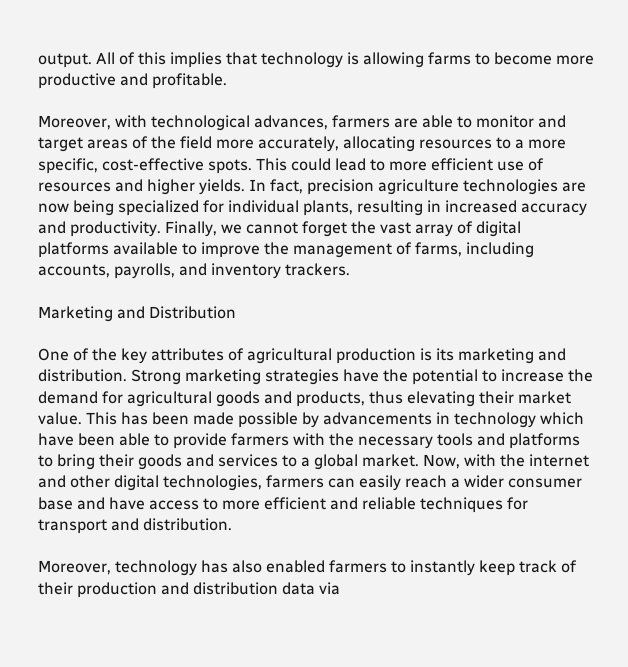output. All of this implies that technology is allowing farms to become more productive and profitable.

Moreover, with technological advances, farmers are able to monitor and target areas of the field more accurately, allocating resources to a more specific, cost-effective spots. This could lead to more efficient use of resources and higher yields. In fact, precision agriculture technologies are now being specialized for individual plants, resulting in increased accuracy and productivity. Finally, we cannot forget the vast array of digital platforms available to improve the management of farms, including accounts, payrolls, and inventory trackers.

Marketing and Distribution

One of the key attributes of agricultural production is its marketing and distribution. Strong marketing strategies have the potential to increase the demand for agricultural goods and products, thus elevating their market value. This has been made possible by advancements in technology which have been able to provide farmers with the necessary tools and platforms to bring their goods and services to a global market. Now, with the internet and other digital technologies, farmers can easily reach a wider consumer base and have access to more efficient and reliable techniques for transport and distribution.

Moreover, technology has also enabled farmers to instantly keep track of their production and distribution data via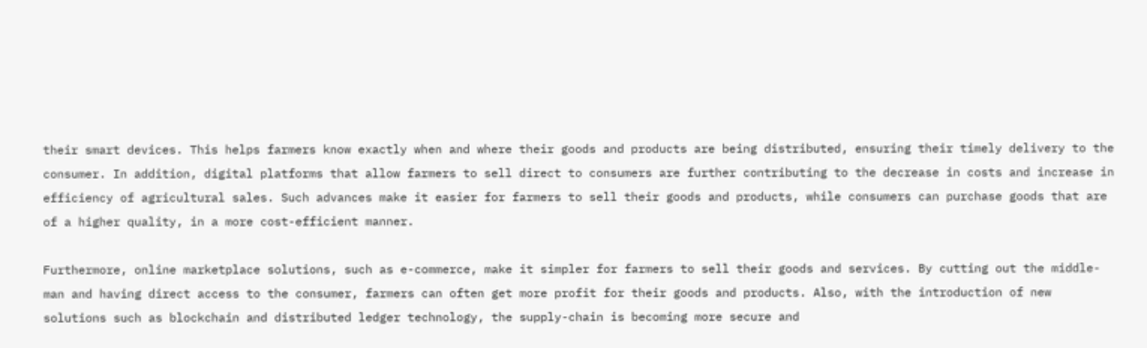their smart devices. This helps farmers know exactly when and where their goods and products are being distributed, ensuring their timely delivery to the consumer. In addition, digital platforms that allow farmers to sell direct to consumers are further contributing to the decrease in costs and increase in efficiency of agricultural sales. Such advances make it easier for farmers to sell their goods and products, while consumers can purchase goods that are of a higher quality, in a more cost-efficient manner.

Furthermore, online marketplace solutions, such as e-commerce, make it simpler for farmers to sell their goods and services. By cutting out the middle-man and having direct access to the consumer, farmers can often get more profit for their goods and products. Also, with the introduction of new solutions such as blockchain and distributed ledger technology, the supply-chain is becoming more secure and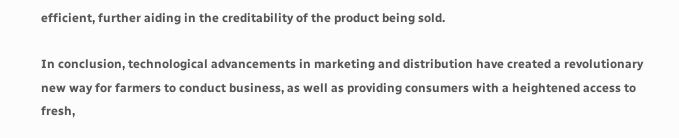efficient, further aiding in the creditability of the product being sold.

In conclusion, technological advancements in marketing and distribution have created a revolutionary new way for farmers to conduct business, as well as providing consumers with a heightened access to fresh,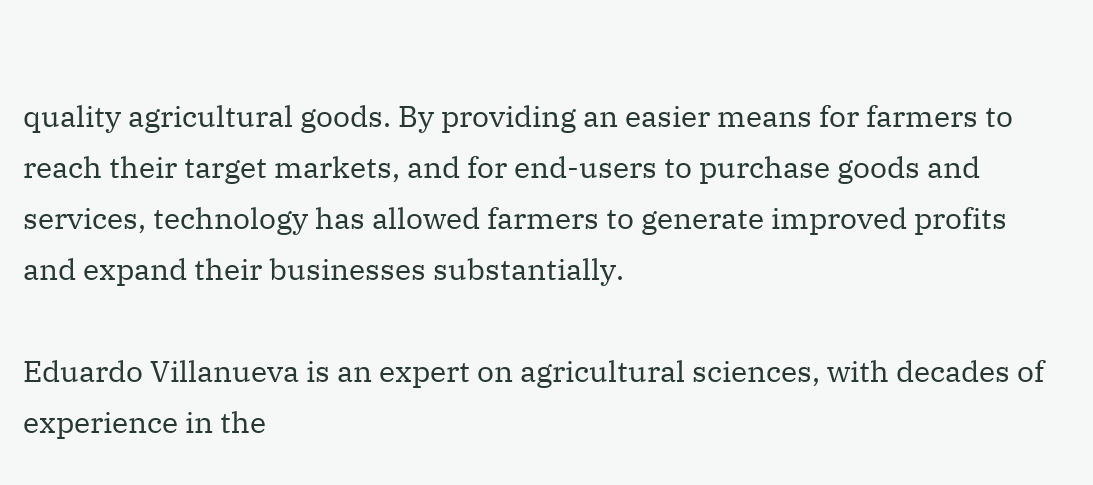quality agricultural goods. By providing an easier means for farmers to reach their target markets, and for end-users to purchase goods and services, technology has allowed farmers to generate improved profits and expand their businesses substantially.

Eduardo Villanueva is an expert on agricultural sciences, with decades of experience in the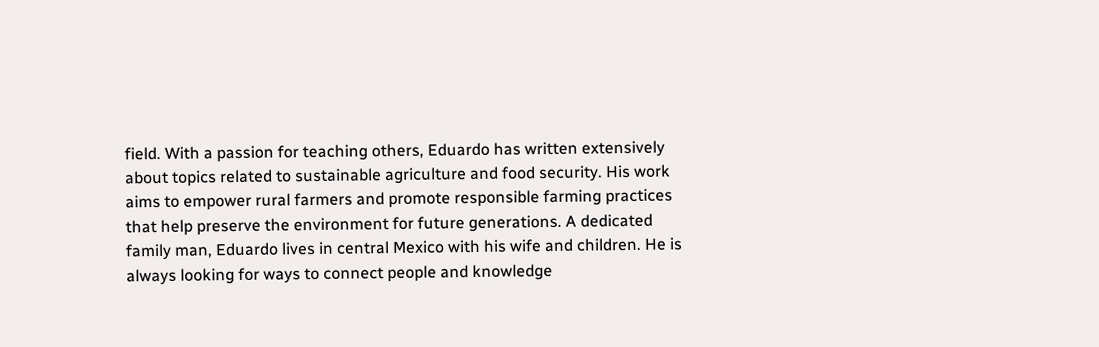field. With a passion for teaching others, Eduardo has written extensively about topics related to sustainable agriculture and food security. His work aims to empower rural farmers and promote responsible farming practices that help preserve the environment for future generations. A dedicated family man, Eduardo lives in central Mexico with his wife and children. He is always looking for ways to connect people and knowledge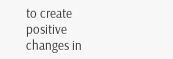to create positive changes in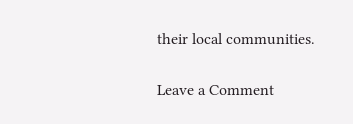their local communities.

Leave a Comment